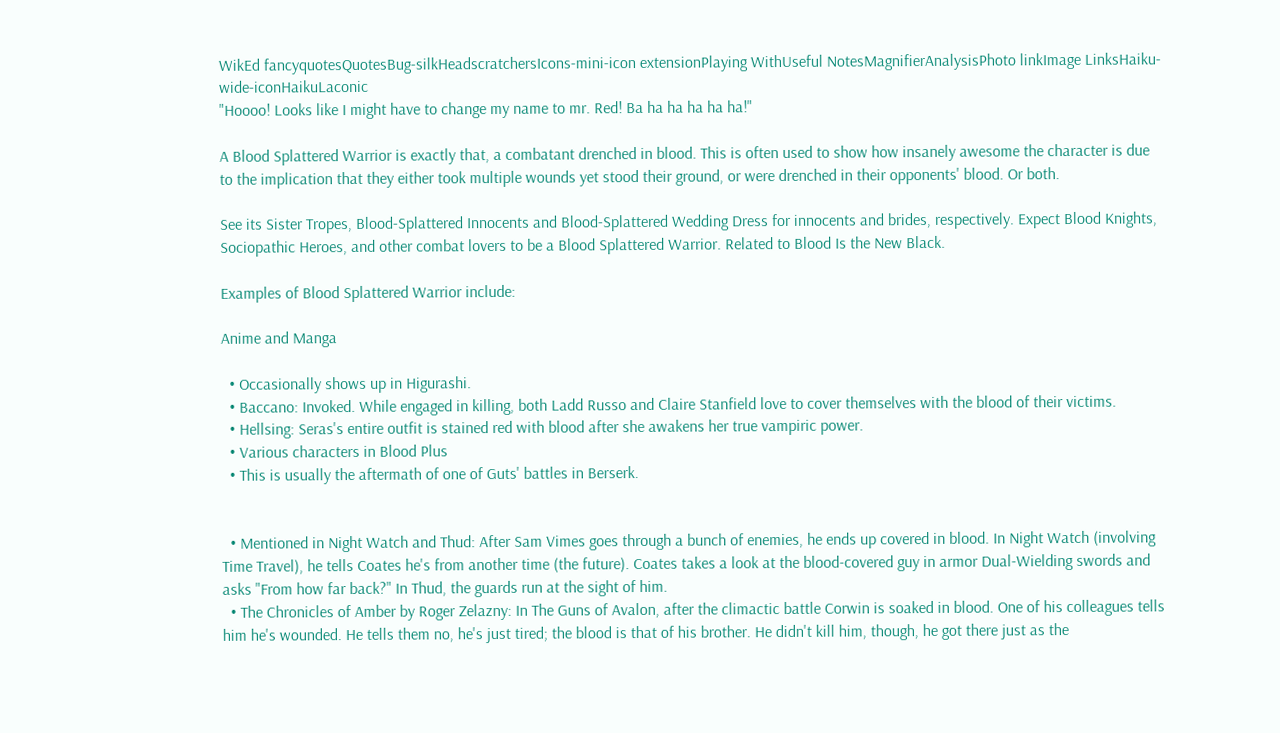WikEd fancyquotesQuotesBug-silkHeadscratchersIcons-mini-icon extensionPlaying WithUseful NotesMagnifierAnalysisPhoto linkImage LinksHaiku-wide-iconHaikuLaconic
"Hoooo! Looks like I might have to change my name to mr. Red! Ba ha ha ha ha ha!"

A Blood Splattered Warrior is exactly that, a combatant drenched in blood. This is often used to show how insanely awesome the character is due to the implication that they either took multiple wounds yet stood their ground, or were drenched in their opponents' blood. Or both.

See its Sister Tropes, Blood-Splattered Innocents and Blood-Splattered Wedding Dress for innocents and brides, respectively. Expect Blood Knights, Sociopathic Heroes, and other combat lovers to be a Blood Splattered Warrior. Related to Blood Is the New Black.

Examples of Blood Splattered Warrior include:

Anime and Manga

  • Occasionally shows up in Higurashi.
  • Baccano: Invoked. While engaged in killing, both Ladd Russo and Claire Stanfield love to cover themselves with the blood of their victims.
  • Hellsing: Seras's entire outfit is stained red with blood after she awakens her true vampiric power.
  • Various characters in Blood Plus
  • This is usually the aftermath of one of Guts' battles in Berserk.


  • Mentioned in Night Watch and Thud: After Sam Vimes goes through a bunch of enemies, he ends up covered in blood. In Night Watch (involving Time Travel), he tells Coates he's from another time (the future). Coates takes a look at the blood-covered guy in armor Dual-Wielding swords and asks "From how far back?" In Thud, the guards run at the sight of him.
  • The Chronicles of Amber by Roger Zelazny: In The Guns of Avalon, after the climactic battle Corwin is soaked in blood. One of his colleagues tells him he's wounded. He tells them no, he's just tired; the blood is that of his brother. He didn't kill him, though, he got there just as the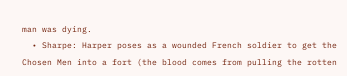man was dying.
  • Sharpe: Harper poses as a wounded French soldier to get the Chosen Men into a fort (the blood comes from pulling the rotten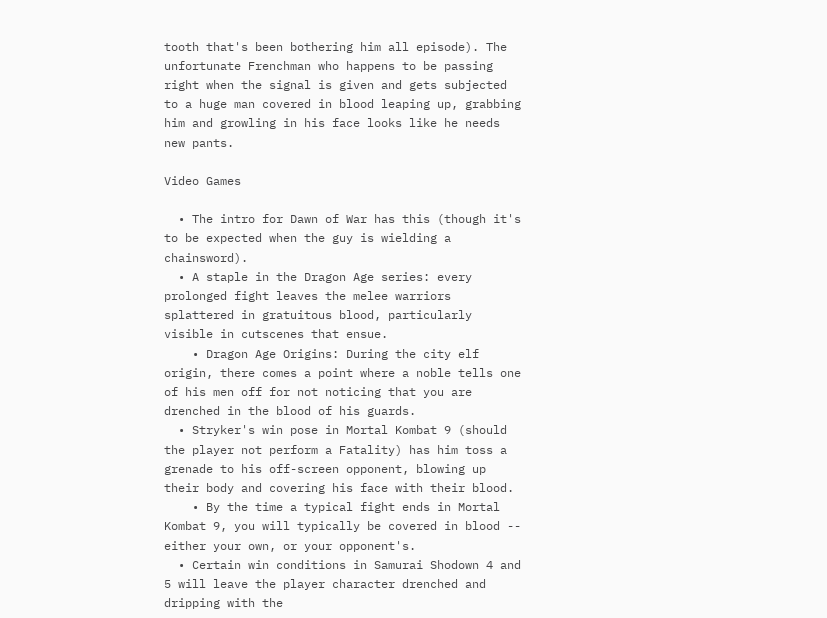tooth that's been bothering him all episode). The unfortunate Frenchman who happens to be passing right when the signal is given and gets subjected to a huge man covered in blood leaping up, grabbing him and growling in his face looks like he needs new pants.

Video Games

  • The intro for Dawn of War has this (though it's to be expected when the guy is wielding a chainsword).
  • A staple in the Dragon Age series: every prolonged fight leaves the melee warriors splattered in gratuitous blood, particularly visible in cutscenes that ensue.
    • Dragon Age Origins: During the city elf origin, there comes a point where a noble tells one of his men off for not noticing that you are drenched in the blood of his guards.
  • Stryker's win pose in Mortal Kombat 9 (should the player not perform a Fatality) has him toss a grenade to his off-screen opponent, blowing up their body and covering his face with their blood.
    • By the time a typical fight ends in Mortal Kombat 9, you will typically be covered in blood -- either your own, or your opponent's.
  • Certain win conditions in Samurai Shodown 4 and 5 will leave the player character drenched and dripping with the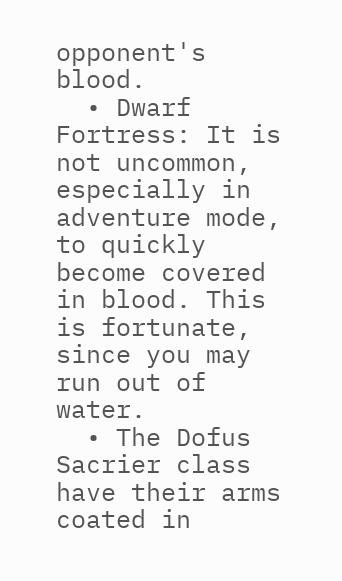opponent's blood.
  • Dwarf Fortress: It is not uncommon, especially in adventure mode, to quickly become covered in blood. This is fortunate, since you may run out of water.
  • The Dofus Sacrier class have their arms coated in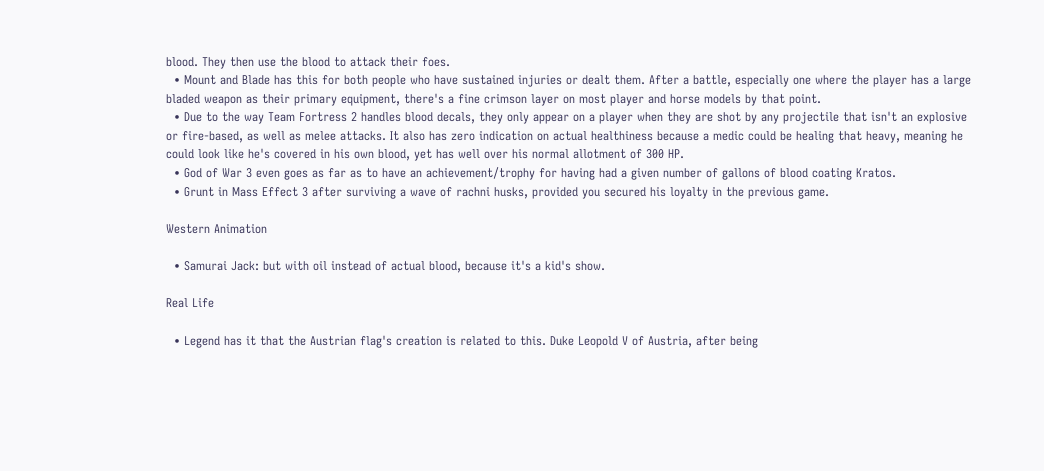blood. They then use the blood to attack their foes.
  • Mount and Blade has this for both people who have sustained injuries or dealt them. After a battle, especially one where the player has a large bladed weapon as their primary equipment, there's a fine crimson layer on most player and horse models by that point.
  • Due to the way Team Fortress 2 handles blood decals, they only appear on a player when they are shot by any projectile that isn't an explosive or fire-based, as well as melee attacks. It also has zero indication on actual healthiness because a medic could be healing that heavy, meaning he could look like he's covered in his own blood, yet has well over his normal allotment of 300 HP.
  • God of War 3 even goes as far as to have an achievement/trophy for having had a given number of gallons of blood coating Kratos.
  • Grunt in Mass Effect 3 after surviving a wave of rachni husks, provided you secured his loyalty in the previous game.

Western Animation

  • Samurai Jack: but with oil instead of actual blood, because it's a kid's show.

Real Life

  • Legend has it that the Austrian flag's creation is related to this. Duke Leopold V of Austria, after being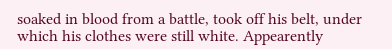soaked in blood from a battle, took off his belt, under which his clothes were still white. Appearently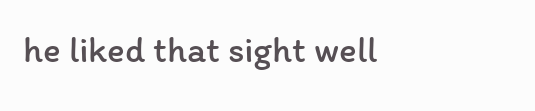he liked that sight well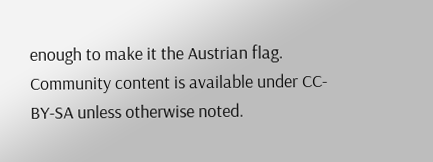enough to make it the Austrian flag.
Community content is available under CC-BY-SA unless otherwise noted.